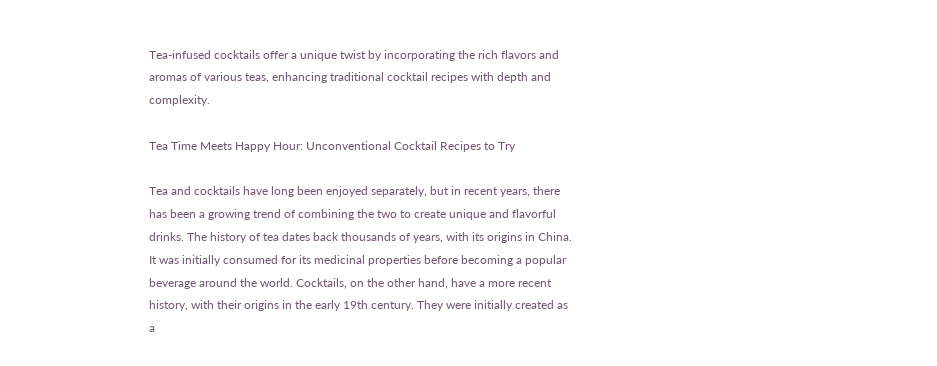Tea-infused cocktails offer a unique twist by incorporating the rich flavors and aromas of various teas, enhancing traditional cocktail recipes with depth and complexity.

Tea Time Meets Happy Hour: Unconventional Cocktail Recipes to Try

Tea and cocktails have long been enjoyed separately, but in recent years, there has been a growing trend of combining the two to create unique and flavorful drinks. The history of tea dates back thousands of years, with its origins in China. It was initially consumed for its medicinal properties before becoming a popular beverage around the world. Cocktails, on the other hand, have a more recent history, with their origins in the early 19th century. They were initially created as a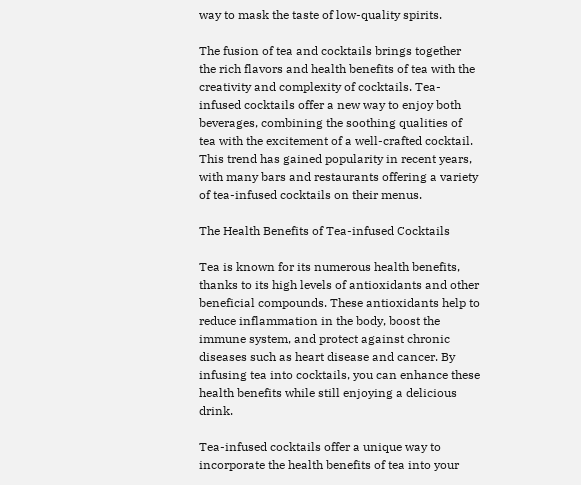way to mask the taste of low-quality spirits.

The fusion of tea and cocktails brings together the rich flavors and health benefits of tea with the creativity and complexity of cocktails. Tea-infused cocktails offer a new way to enjoy both beverages, combining the soothing qualities of tea with the excitement of a well-crafted cocktail. This trend has gained popularity in recent years, with many bars and restaurants offering a variety of tea-infused cocktails on their menus.

The Health Benefits of Tea-infused Cocktails

Tea is known for its numerous health benefits, thanks to its high levels of antioxidants and other beneficial compounds. These antioxidants help to reduce inflammation in the body, boost the immune system, and protect against chronic diseases such as heart disease and cancer. By infusing tea into cocktails, you can enhance these health benefits while still enjoying a delicious drink.

Tea-infused cocktails offer a unique way to incorporate the health benefits of tea into your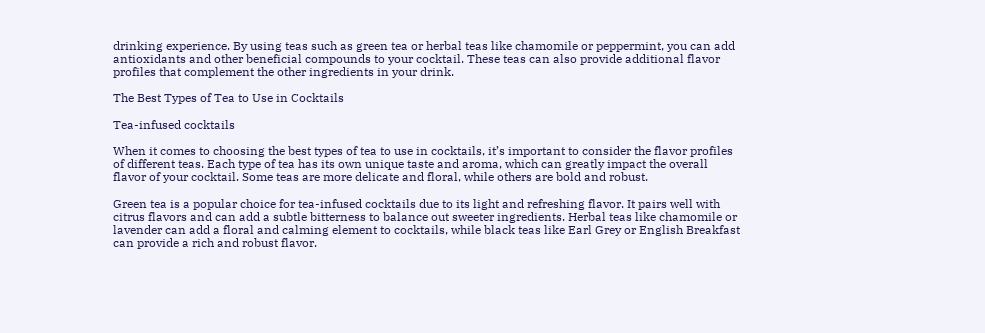drinking experience. By using teas such as green tea or herbal teas like chamomile or peppermint, you can add antioxidants and other beneficial compounds to your cocktail. These teas can also provide additional flavor profiles that complement the other ingredients in your drink.

The Best Types of Tea to Use in Cocktails

Tea-infused cocktails

When it comes to choosing the best types of tea to use in cocktails, it’s important to consider the flavor profiles of different teas. Each type of tea has its own unique taste and aroma, which can greatly impact the overall flavor of your cocktail. Some teas are more delicate and floral, while others are bold and robust.

Green tea is a popular choice for tea-infused cocktails due to its light and refreshing flavor. It pairs well with citrus flavors and can add a subtle bitterness to balance out sweeter ingredients. Herbal teas like chamomile or lavender can add a floral and calming element to cocktails, while black teas like Earl Grey or English Breakfast can provide a rich and robust flavor.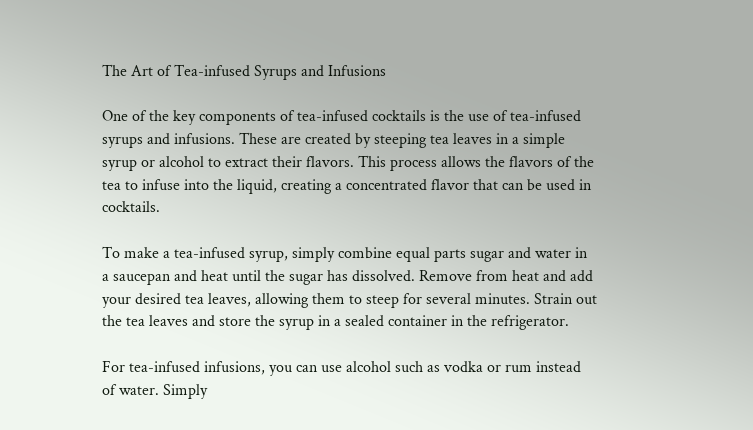The Art of Tea-infused Syrups and Infusions

One of the key components of tea-infused cocktails is the use of tea-infused syrups and infusions. These are created by steeping tea leaves in a simple syrup or alcohol to extract their flavors. This process allows the flavors of the tea to infuse into the liquid, creating a concentrated flavor that can be used in cocktails.

To make a tea-infused syrup, simply combine equal parts sugar and water in a saucepan and heat until the sugar has dissolved. Remove from heat and add your desired tea leaves, allowing them to steep for several minutes. Strain out the tea leaves and store the syrup in a sealed container in the refrigerator.

For tea-infused infusions, you can use alcohol such as vodka or rum instead of water. Simply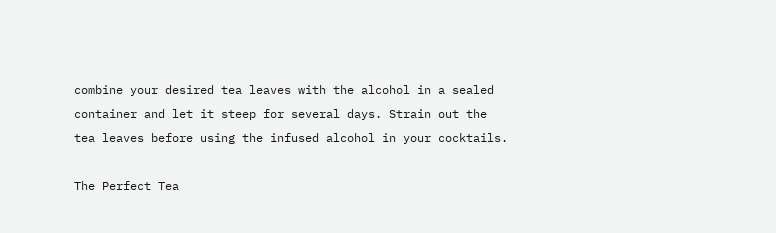combine your desired tea leaves with the alcohol in a sealed container and let it steep for several days. Strain out the tea leaves before using the infused alcohol in your cocktails.

The Perfect Tea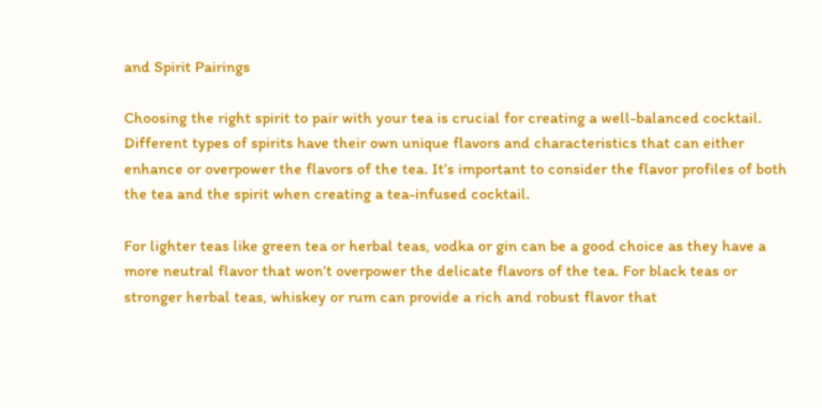and Spirit Pairings

Choosing the right spirit to pair with your tea is crucial for creating a well-balanced cocktail. Different types of spirits have their own unique flavors and characteristics that can either enhance or overpower the flavors of the tea. It’s important to consider the flavor profiles of both the tea and the spirit when creating a tea-infused cocktail.

For lighter teas like green tea or herbal teas, vodka or gin can be a good choice as they have a more neutral flavor that won’t overpower the delicate flavors of the tea. For black teas or stronger herbal teas, whiskey or rum can provide a rich and robust flavor that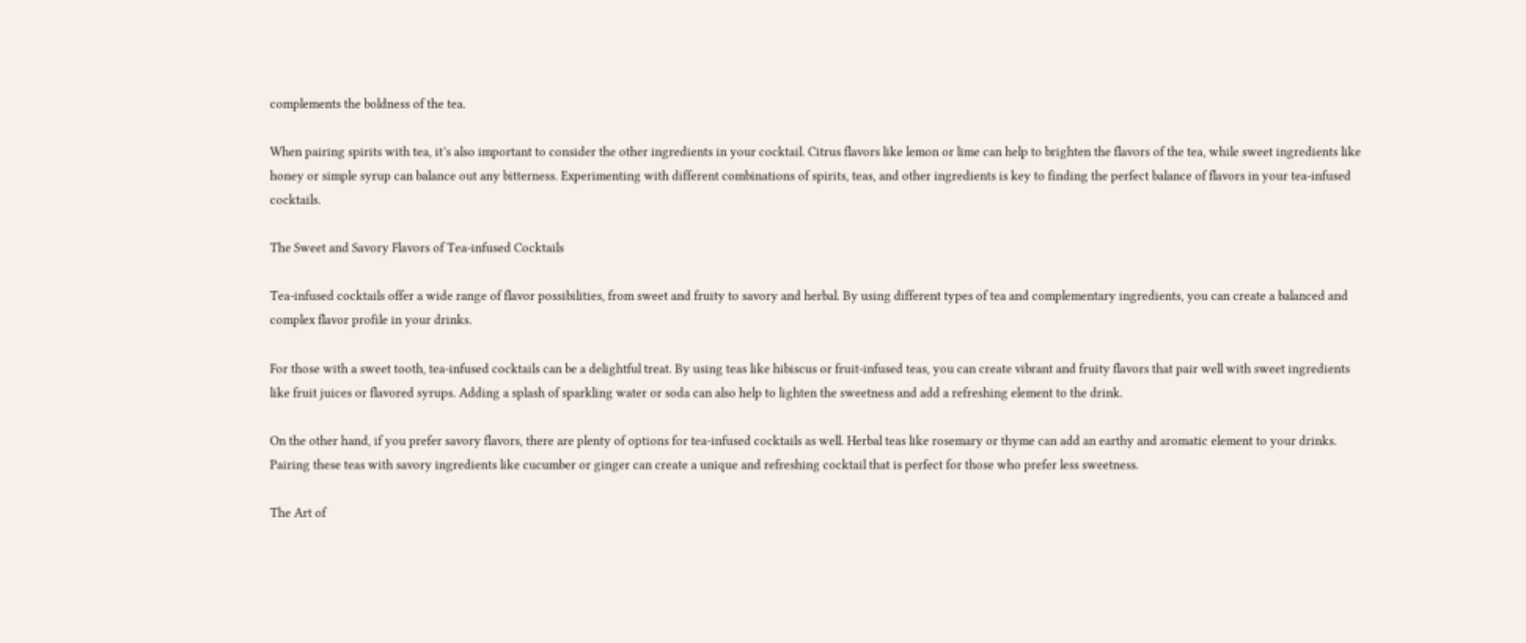complements the boldness of the tea.

When pairing spirits with tea, it’s also important to consider the other ingredients in your cocktail. Citrus flavors like lemon or lime can help to brighten the flavors of the tea, while sweet ingredients like honey or simple syrup can balance out any bitterness. Experimenting with different combinations of spirits, teas, and other ingredients is key to finding the perfect balance of flavors in your tea-infused cocktails.

The Sweet and Savory Flavors of Tea-infused Cocktails

Tea-infused cocktails offer a wide range of flavor possibilities, from sweet and fruity to savory and herbal. By using different types of tea and complementary ingredients, you can create a balanced and complex flavor profile in your drinks.

For those with a sweet tooth, tea-infused cocktails can be a delightful treat. By using teas like hibiscus or fruit-infused teas, you can create vibrant and fruity flavors that pair well with sweet ingredients like fruit juices or flavored syrups. Adding a splash of sparkling water or soda can also help to lighten the sweetness and add a refreshing element to the drink.

On the other hand, if you prefer savory flavors, there are plenty of options for tea-infused cocktails as well. Herbal teas like rosemary or thyme can add an earthy and aromatic element to your drinks. Pairing these teas with savory ingredients like cucumber or ginger can create a unique and refreshing cocktail that is perfect for those who prefer less sweetness.

The Art of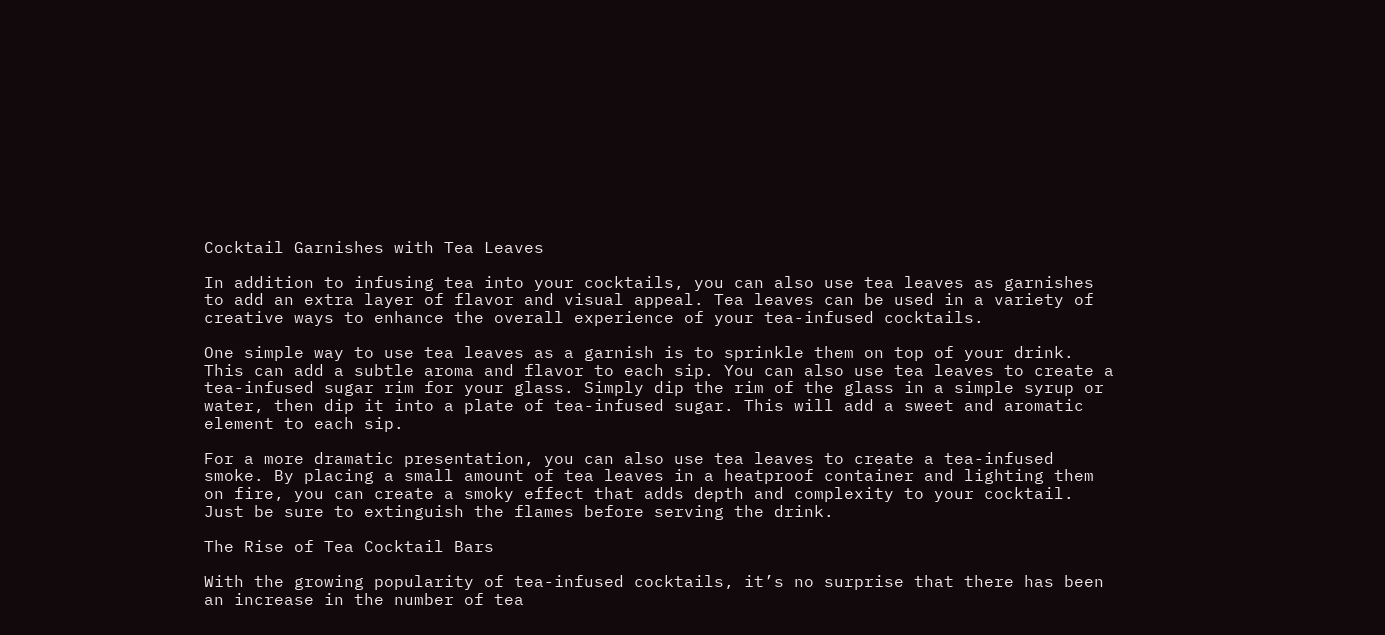Cocktail Garnishes with Tea Leaves

In addition to infusing tea into your cocktails, you can also use tea leaves as garnishes to add an extra layer of flavor and visual appeal. Tea leaves can be used in a variety of creative ways to enhance the overall experience of your tea-infused cocktails.

One simple way to use tea leaves as a garnish is to sprinkle them on top of your drink. This can add a subtle aroma and flavor to each sip. You can also use tea leaves to create a tea-infused sugar rim for your glass. Simply dip the rim of the glass in a simple syrup or water, then dip it into a plate of tea-infused sugar. This will add a sweet and aromatic element to each sip.

For a more dramatic presentation, you can also use tea leaves to create a tea-infused smoke. By placing a small amount of tea leaves in a heatproof container and lighting them on fire, you can create a smoky effect that adds depth and complexity to your cocktail. Just be sure to extinguish the flames before serving the drink.

The Rise of Tea Cocktail Bars

With the growing popularity of tea-infused cocktails, it’s no surprise that there has been an increase in the number of tea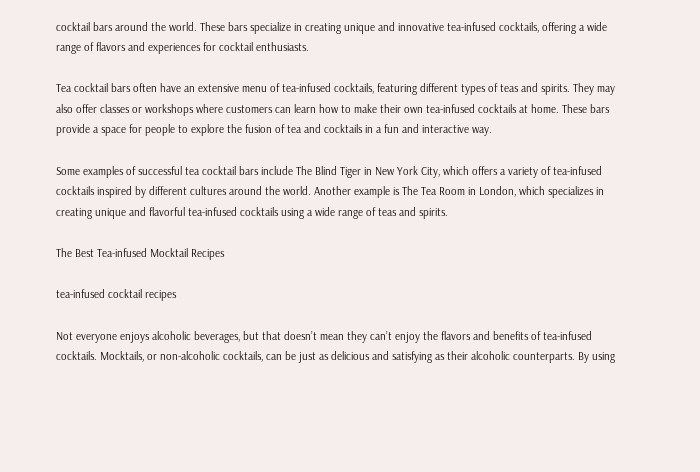cocktail bars around the world. These bars specialize in creating unique and innovative tea-infused cocktails, offering a wide range of flavors and experiences for cocktail enthusiasts.

Tea cocktail bars often have an extensive menu of tea-infused cocktails, featuring different types of teas and spirits. They may also offer classes or workshops where customers can learn how to make their own tea-infused cocktails at home. These bars provide a space for people to explore the fusion of tea and cocktails in a fun and interactive way.

Some examples of successful tea cocktail bars include The Blind Tiger in New York City, which offers a variety of tea-infused cocktails inspired by different cultures around the world. Another example is The Tea Room in London, which specializes in creating unique and flavorful tea-infused cocktails using a wide range of teas and spirits.

The Best Tea-infused Mocktail Recipes

tea-infused cocktail recipes

Not everyone enjoys alcoholic beverages, but that doesn’t mean they can’t enjoy the flavors and benefits of tea-infused cocktails. Mocktails, or non-alcoholic cocktails, can be just as delicious and satisfying as their alcoholic counterparts. By using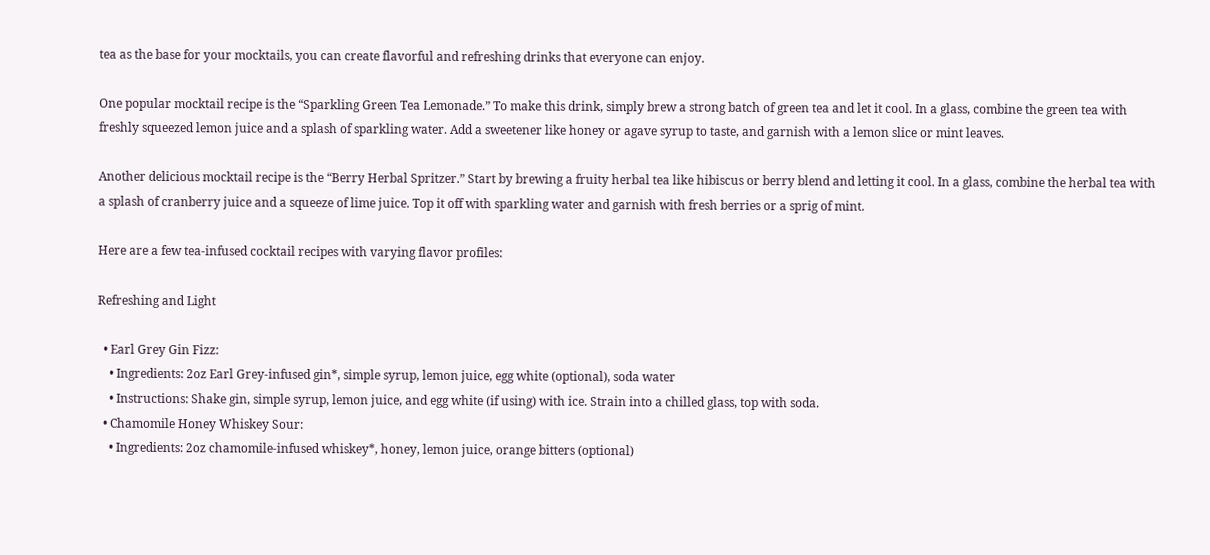tea as the base for your mocktails, you can create flavorful and refreshing drinks that everyone can enjoy.

One popular mocktail recipe is the “Sparkling Green Tea Lemonade.” To make this drink, simply brew a strong batch of green tea and let it cool. In a glass, combine the green tea with freshly squeezed lemon juice and a splash of sparkling water. Add a sweetener like honey or agave syrup to taste, and garnish with a lemon slice or mint leaves.

Another delicious mocktail recipe is the “Berry Herbal Spritzer.” Start by brewing a fruity herbal tea like hibiscus or berry blend and letting it cool. In a glass, combine the herbal tea with a splash of cranberry juice and a squeeze of lime juice. Top it off with sparkling water and garnish with fresh berries or a sprig of mint.

Here are a few tea-infused cocktail recipes with varying flavor profiles:

Refreshing and Light

  • Earl Grey Gin Fizz:
    • Ingredients: 2oz Earl Grey-infused gin*, simple syrup, lemon juice, egg white (optional), soda water
    • Instructions: Shake gin, simple syrup, lemon juice, and egg white (if using) with ice. Strain into a chilled glass, top with soda.
  • Chamomile Honey Whiskey Sour:
    • Ingredients: 2oz chamomile-infused whiskey*, honey, lemon juice, orange bitters (optional)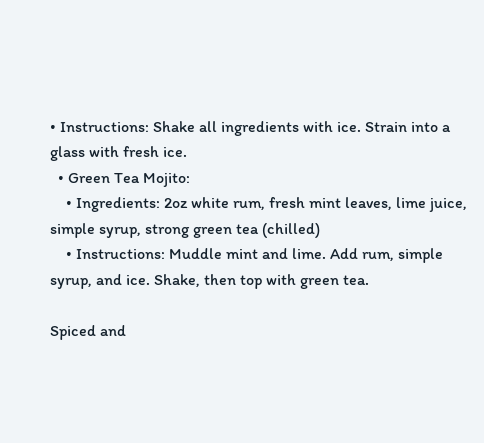• Instructions: Shake all ingredients with ice. Strain into a glass with fresh ice.
  • Green Tea Mojito:
    • Ingredients: 2oz white rum, fresh mint leaves, lime juice, simple syrup, strong green tea (chilled)
    • Instructions: Muddle mint and lime. Add rum, simple syrup, and ice. Shake, then top with green tea.

Spiced and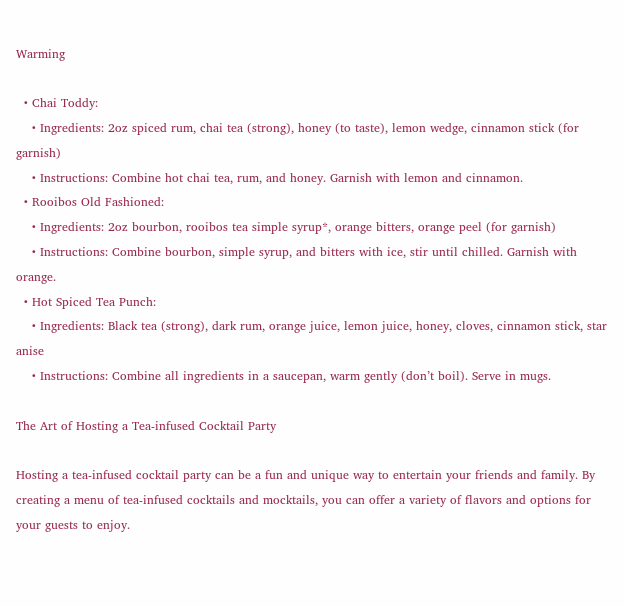Warming

  • Chai Toddy:
    • Ingredients: 2oz spiced rum, chai tea (strong), honey (to taste), lemon wedge, cinnamon stick (for garnish)
    • Instructions: Combine hot chai tea, rum, and honey. Garnish with lemon and cinnamon.
  • Rooibos Old Fashioned:
    • Ingredients: 2oz bourbon, rooibos tea simple syrup*, orange bitters, orange peel (for garnish)
    • Instructions: Combine bourbon, simple syrup, and bitters with ice, stir until chilled. Garnish with orange.
  • Hot Spiced Tea Punch:
    • Ingredients: Black tea (strong), dark rum, orange juice, lemon juice, honey, cloves, cinnamon stick, star anise
    • Instructions: Combine all ingredients in a saucepan, warm gently (don’t boil). Serve in mugs.

The Art of Hosting a Tea-infused Cocktail Party

Hosting a tea-infused cocktail party can be a fun and unique way to entertain your friends and family. By creating a menu of tea-infused cocktails and mocktails, you can offer a variety of flavors and options for your guests to enjoy.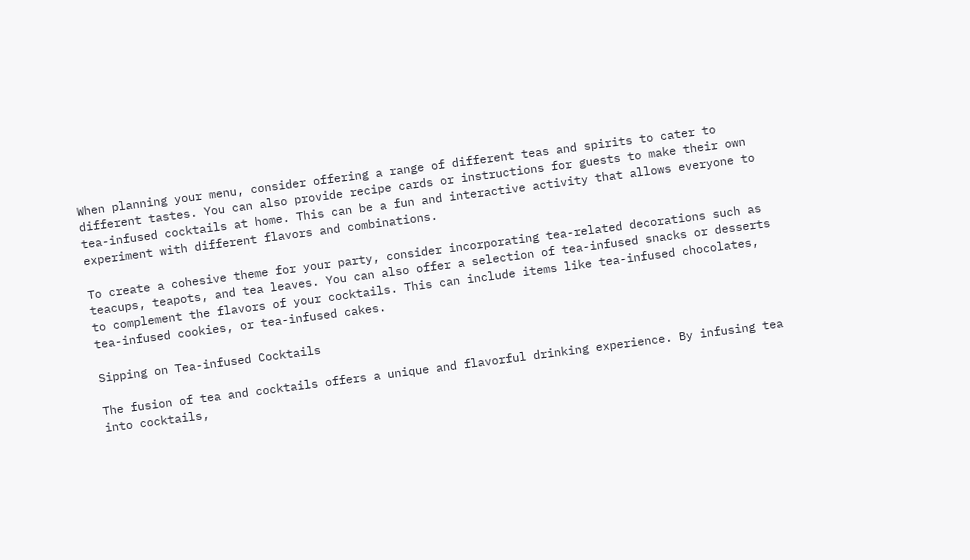When planning your menu, consider offering a range of different teas and spirits to cater to different tastes. You can also provide recipe cards or instructions for guests to make their own tea-infused cocktails at home. This can be a fun and interactive activity that allows everyone to experiment with different flavors and combinations.

To create a cohesive theme for your party, consider incorporating tea-related decorations such as teacups, teapots, and tea leaves. You can also offer a selection of tea-infused snacks or desserts to complement the flavors of your cocktails. This can include items like tea-infused chocolates, tea-infused cookies, or tea-infused cakes.

Sipping on Tea-infused Cocktails

The fusion of tea and cocktails offers a unique and flavorful drinking experience. By infusing tea into cocktails,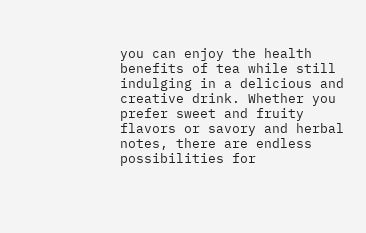you can enjoy the health benefits of tea while still indulging in a delicious and creative drink. Whether you prefer sweet and fruity flavors or savory and herbal notes, there are endless possibilities for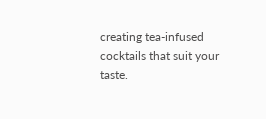creating tea-infused cocktails that suit your taste.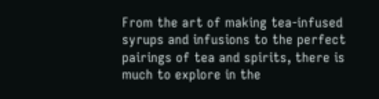From the art of making tea-infused syrups and infusions to the perfect pairings of tea and spirits, there is much to explore in the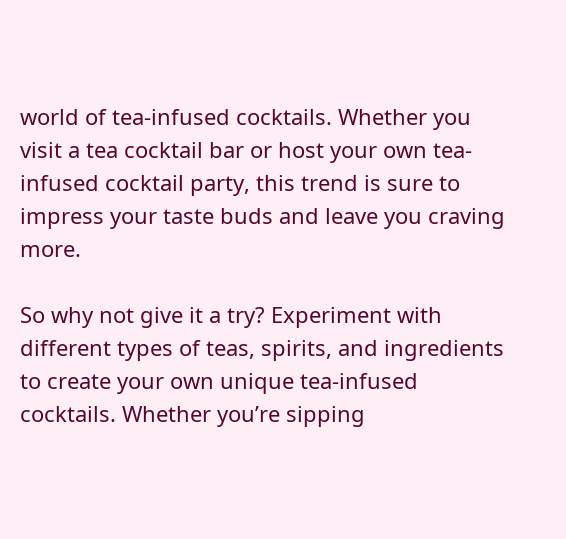world of tea-infused cocktails. Whether you visit a tea cocktail bar or host your own tea-infused cocktail party, this trend is sure to impress your taste buds and leave you craving more.

So why not give it a try? Experiment with different types of teas, spirits, and ingredients to create your own unique tea-infused cocktails. Whether you’re sipping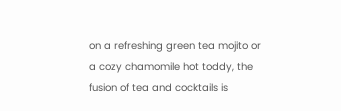on a refreshing green tea mojito or a cozy chamomile hot toddy, the fusion of tea and cocktails is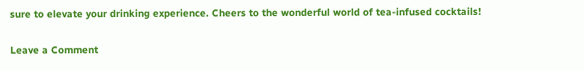sure to elevate your drinking experience. Cheers to the wonderful world of tea-infused cocktails!

Leave a Comment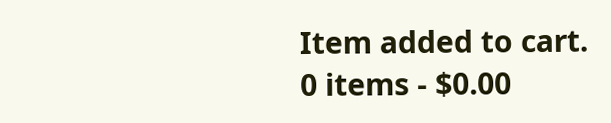Item added to cart.
0 items - $0.00